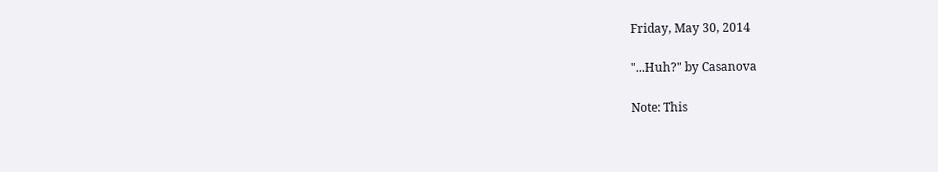Friday, May 30, 2014

"...Huh?" by Casanova

Note: This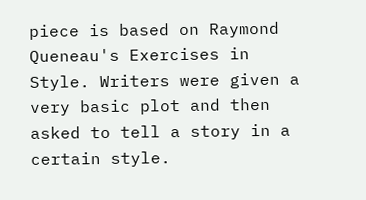piece is based on Raymond Queneau's Exercises in Style. Writers were given a very basic plot and then asked to tell a story in a certain style.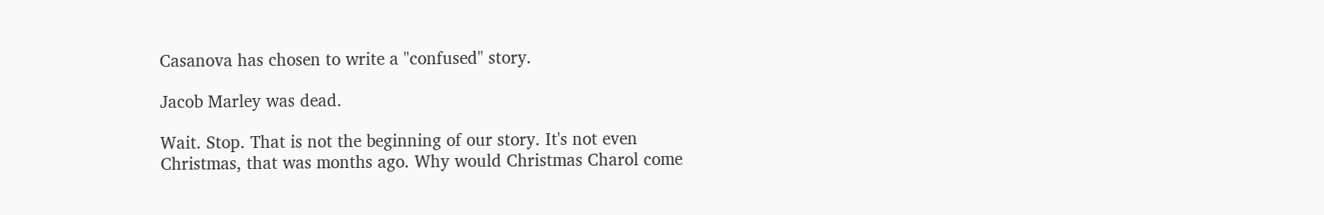Casanova has chosen to write a "confused" story.

Jacob Marley was dead.

Wait. Stop. That is not the beginning of our story. It's not even Christmas, that was months ago. Why would Christmas Charol come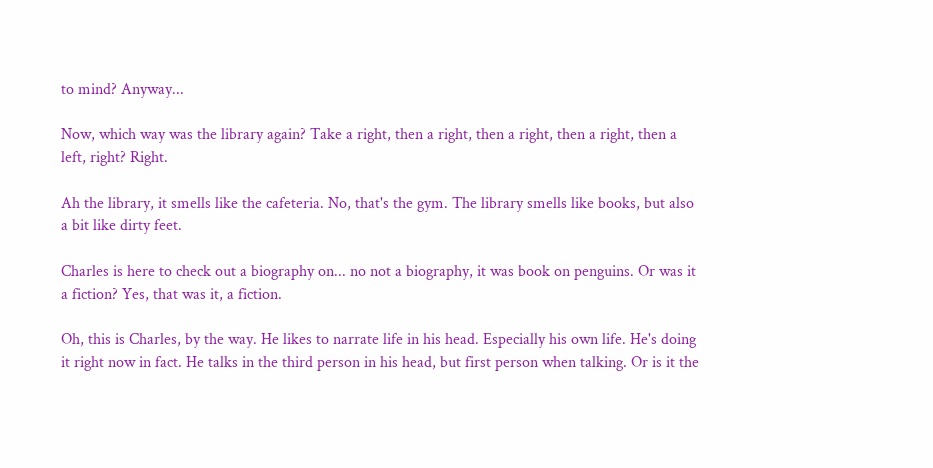to mind? Anyway...

Now, which way was the library again? Take a right, then a right, then a right, then a right, then a left, right? Right.

Ah the library, it smells like the cafeteria. No, that's the gym. The library smells like books, but also a bit like dirty feet.

Charles is here to check out a biography on... no not a biography, it was book on penguins. Or was it a fiction? Yes, that was it, a fiction.

Oh, this is Charles, by the way. He likes to narrate life in his head. Especially his own life. He's doing it right now in fact. He talks in the third person in his head, but first person when talking. Or is it the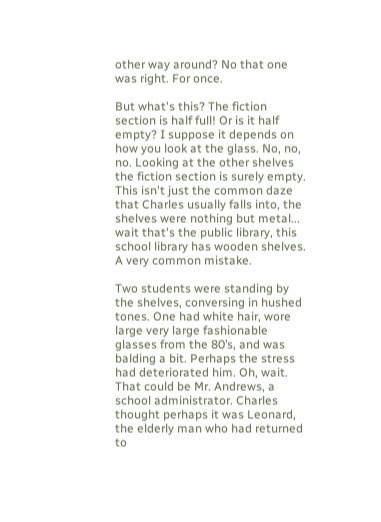other way around? No that one was right. For once.

But what's this? The fiction section is half full! Or is it half empty? I suppose it depends on how you look at the glass. No, no, no. Looking at the other shelves the fiction section is surely empty. This isn't just the common daze that Charles usually falls into, the shelves were nothing but metal... wait that's the public library, this school library has wooden shelves. A very common mistake.

Two students were standing by the shelves, conversing in hushed tones. One had white hair, wore large very large fashionable glasses from the 80’s, and was balding a bit. Perhaps the stress had deteriorated him. Oh, wait. That could be Mr. Andrews, a school administrator. Charles thought perhaps it was Leonard, the elderly man who had returned to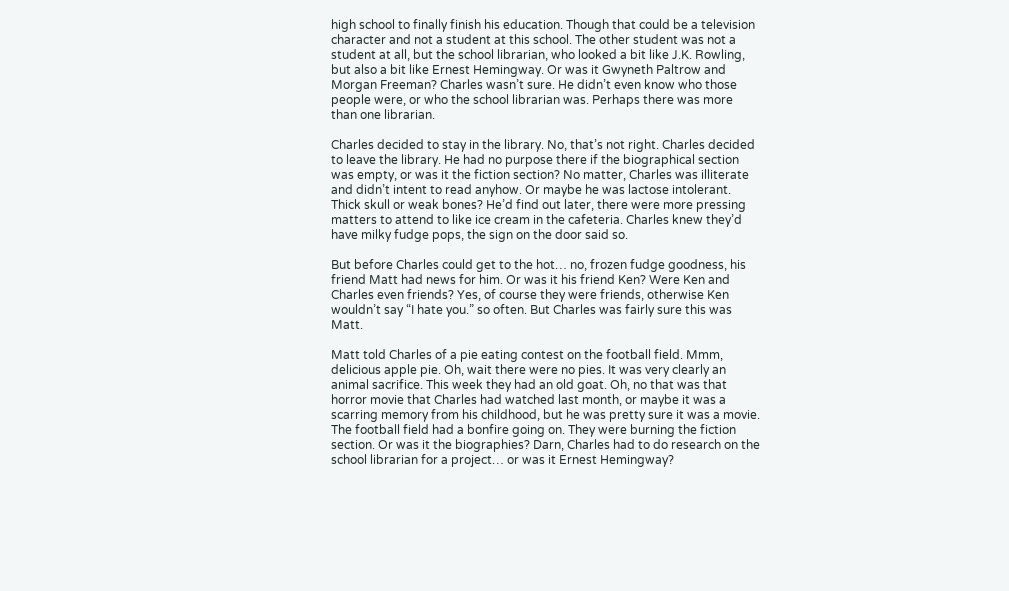high school to finally finish his education. Though that could be a television character and not a student at this school. The other student was not a student at all, but the school librarian, who looked a bit like J.K. Rowling, but also a bit like Ernest Hemingway. Or was it Gwyneth Paltrow and Morgan Freeman? Charles wasn’t sure. He didn’t even know who those people were, or who the school librarian was. Perhaps there was more than one librarian.

Charles decided to stay in the library. No, that’s not right. Charles decided to leave the library. He had no purpose there if the biographical section was empty, or was it the fiction section? No matter, Charles was illiterate and didn’t intent to read anyhow. Or maybe he was lactose intolerant. Thick skull or weak bones? He’d find out later, there were more pressing matters to attend to like ice cream in the cafeteria. Charles knew they’d have milky fudge pops, the sign on the door said so.

But before Charles could get to the hot… no, frozen fudge goodness, his friend Matt had news for him. Or was it his friend Ken? Were Ken and Charles even friends? Yes, of course they were friends, otherwise Ken wouldn’t say “I hate you.” so often. But Charles was fairly sure this was Matt.

Matt told Charles of a pie eating contest on the football field. Mmm, delicious apple pie. Oh, wait there were no pies. It was very clearly an animal sacrifice. This week they had an old goat. Oh, no that was that horror movie that Charles had watched last month, or maybe it was a scarring memory from his childhood, but he was pretty sure it was a movie. The football field had a bonfire going on. They were burning the fiction section. Or was it the biographies? Darn, Charles had to do research on the school librarian for a project… or was it Ernest Hemingway?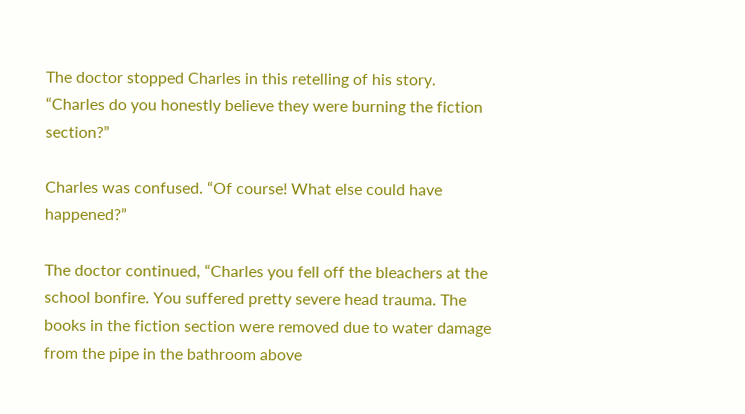The doctor stopped Charles in this retelling of his story. “Charles do you honestly believe they were burning the fiction section?”

Charles was confused. “Of course! What else could have happened?”

The doctor continued, “Charles you fell off the bleachers at the school bonfire. You suffered pretty severe head trauma. The books in the fiction section were removed due to water damage from the pipe in the bathroom above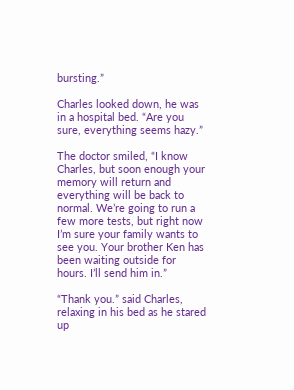bursting.”

Charles looked down, he was in a hospital bed. “Are you sure, everything seems hazy.”

The doctor smiled, “I know Charles, but soon enough your memory will return and everything will be back to normal. We’re going to run a few more tests, but right now I’m sure your family wants to see you. Your brother Ken has been waiting outside for hours. I’ll send him in.”

“Thank you.” said Charles, relaxing in his bed as he stared up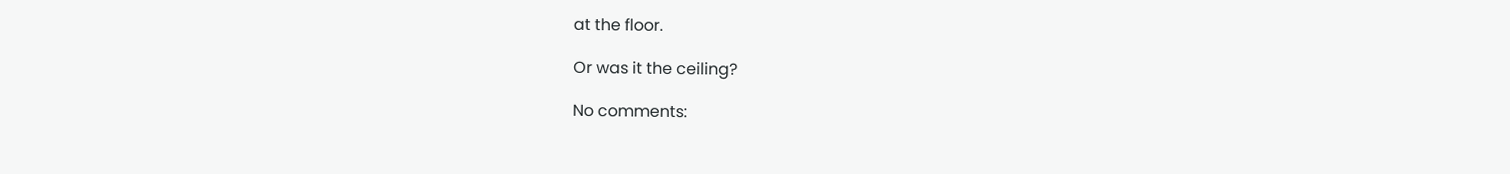at the floor.

Or was it the ceiling?

No comments: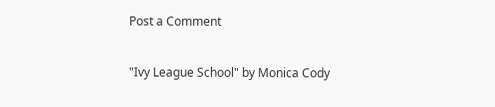Post a Comment

"Ivy League School" by Monica Cody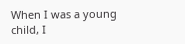When I was a young child, I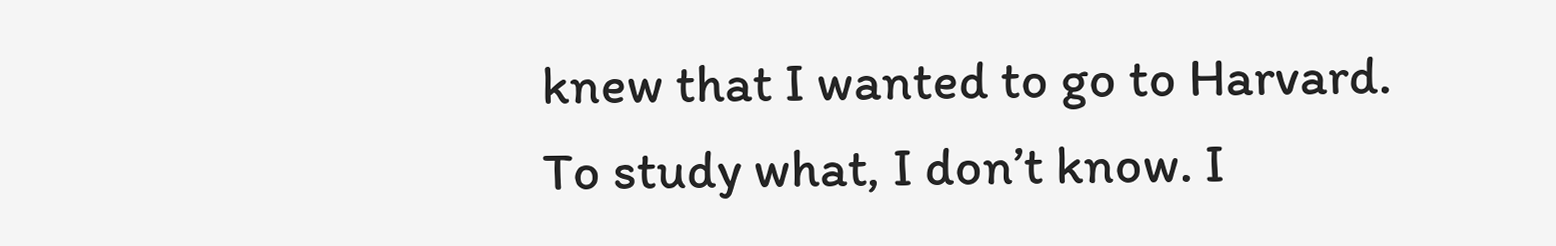knew that I wanted to go to Harvard. To study what, I don’t know. I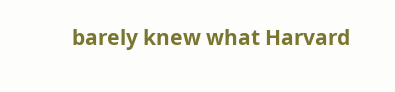barely knew what Harvard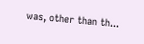was, other than th...